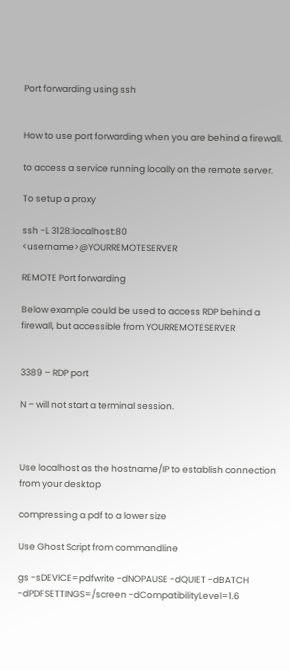Port forwarding using ssh


How to use port forwarding when you are behind a firewall.

to access a service running locally on the remote server.

To setup a proxy

ssh -L 3128:localhost:80 <username>@YOURREMOTESERVER

REMOTE Port forwarding

Below example could be used to access RDP behind a firewall, but accessible from YOURREMOTESERVER


3389 – RDP port

N – will not start a terminal session.



Use localhost as the hostname/IP to establish connection from your desktop

compressing a pdf to a lower size

Use Ghost Script from commandline

gs -sDEVICE=pdfwrite -dNOPAUSE -dQUIET -dBATCH -dPDFSETTINGS=/screen -dCompatibilityLevel=1.6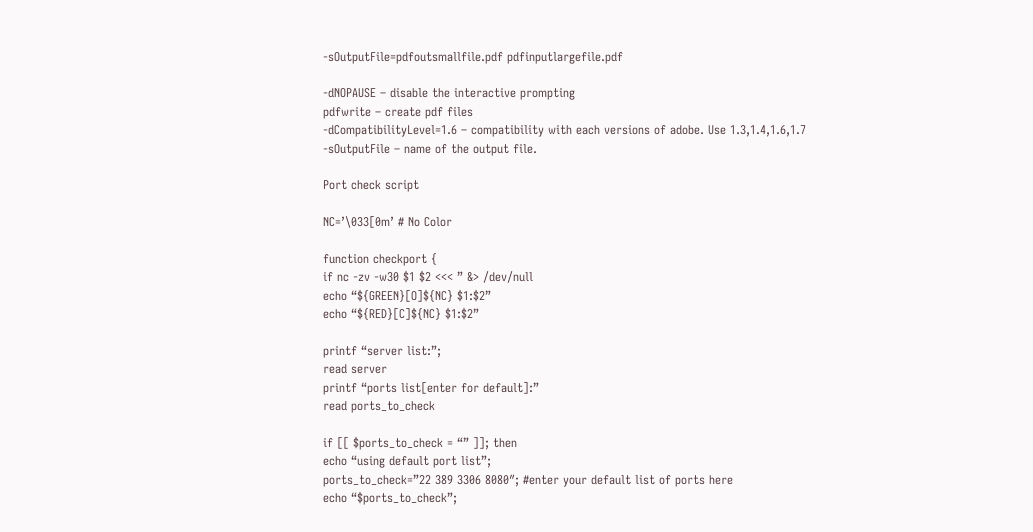-sOutputFile=pdfoutsmallfile.pdf pdfinputlargefile.pdf

-dNOPAUSE – disable the interactive prompting
pdfwrite – create pdf files
-dCompatibilityLevel=1.6 – compatibility with each versions of adobe. Use 1.3,1.4,1.6,1.7
-sOutputFile – name of the output file.

Port check script

NC=’\033[0m’ # No Color

function checkport {
if nc -zv -w30 $1 $2 <<< ” &> /dev/null
echo “${GREEN}[O]${NC} $1:$2”
echo “${RED}[C]${NC} $1:$2”

printf “server list:”;
read server
printf “ports list[enter for default]:”
read ports_to_check

if [[ $ports_to_check = “” ]]; then
echo “using default port list”;
ports_to_check=”22 389 3306 8080″; #enter your default list of ports here
echo “$ports_to_check”;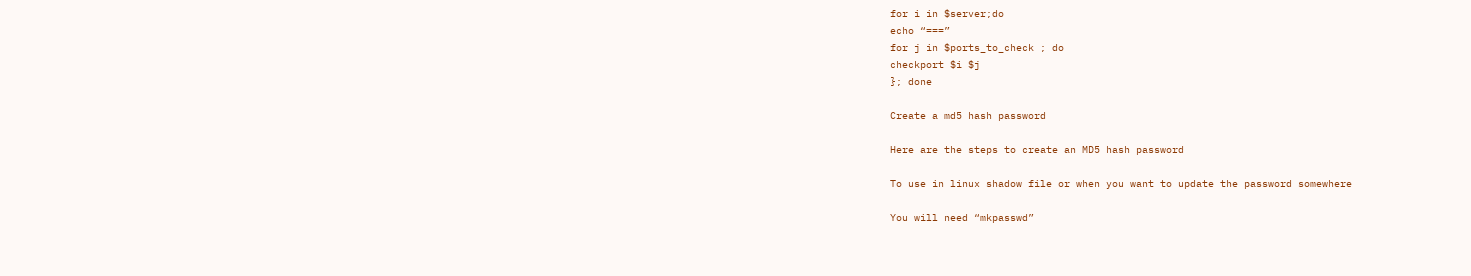for i in $server;do
echo “===”
for j in $ports_to_check ; do
checkport $i $j
}; done

Create a md5 hash password

Here are the steps to create an MD5 hash password

To use in linux shadow file or when you want to update the password somewhere

You will need “mkpasswd”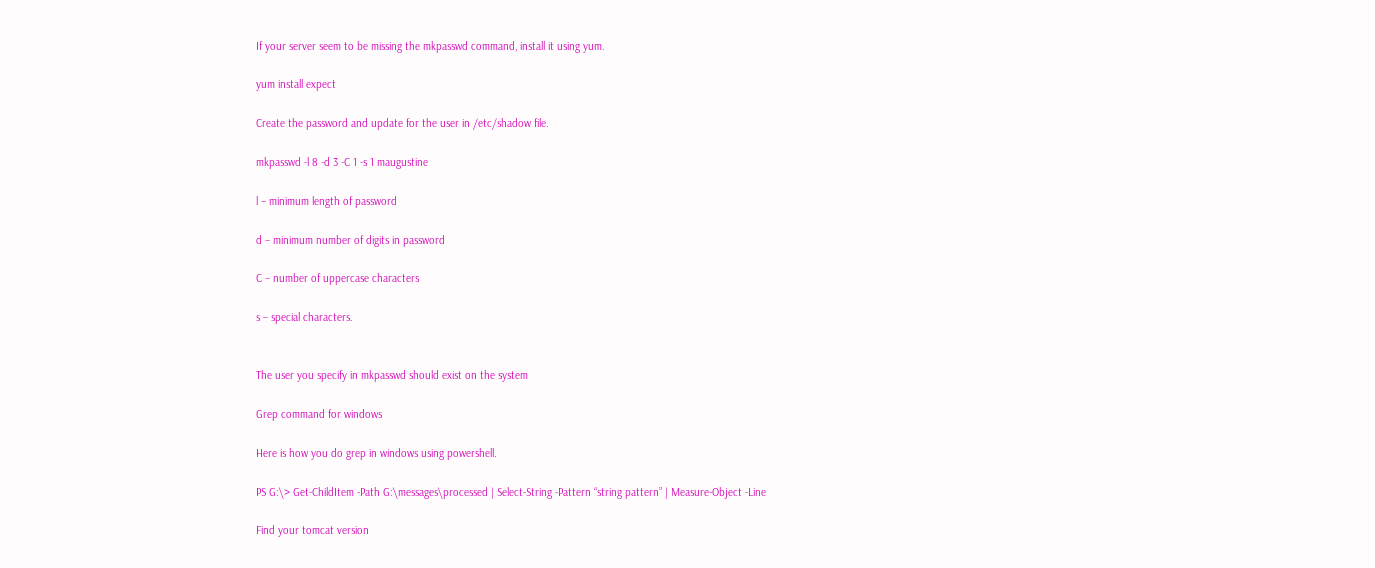If your server seem to be missing the mkpasswd command, install it using yum.

yum install expect

Create the password and update for the user in /etc/shadow file.

mkpasswd -l 8 -d 3 -C 1 -s 1 maugustine

l – minimum length of password

d – minimum number of digits in password

C – number of uppercase characters

s – special characters.


The user you specify in mkpasswd should exist on the system

Grep command for windows

Here is how you do grep in windows using powershell.

PS G:\> Get-ChildItem -Path G:\messages\processed | Select-String -Pattern “string pattern” | Measure-Object -Line

Find your tomcat version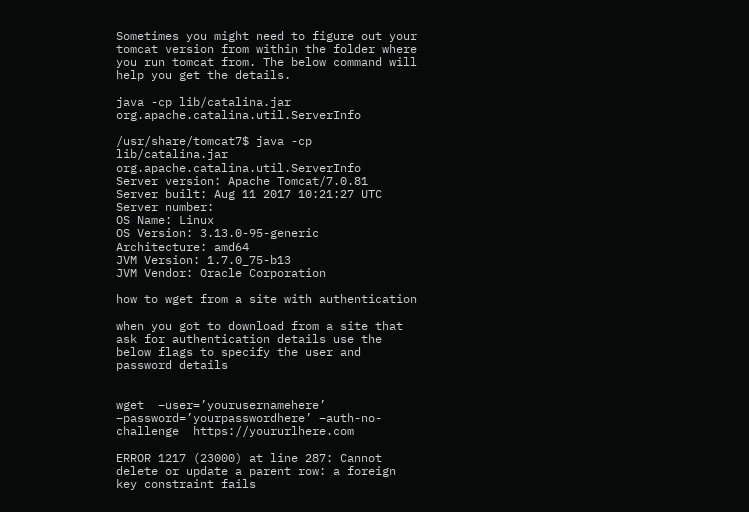Sometimes you might need to figure out your tomcat version from within the folder where you run tomcat from. The below command will help you get the details.

java -cp lib/catalina.jar org.apache.catalina.util.ServerInfo

/usr/share/tomcat7$ java -cp lib/catalina.jar org.apache.catalina.util.ServerInfo
Server version: Apache Tomcat/7.0.81
Server built: Aug 11 2017 10:21:27 UTC
Server number:
OS Name: Linux
OS Version: 3.13.0-95-generic
Architecture: amd64
JVM Version: 1.7.0_75-b13
JVM Vendor: Oracle Corporation

how to wget from a site with authentication

when you got to download from a site that ask for authentication details use the below flags to specify the user and password details


wget  –user=’yourusernamehere’ –password=’yourpasswordhere’ –auth-no-challenge  https://yoururlhere.com

ERROR 1217 (23000) at line 287: Cannot delete or update a parent row: a foreign key constraint fails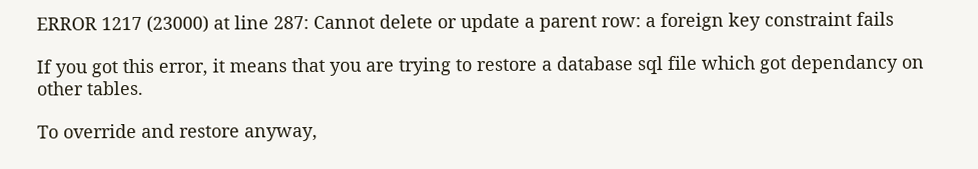ERROR 1217 (23000) at line 287: Cannot delete or update a parent row: a foreign key constraint fails

If you got this error, it means that you are trying to restore a database sql file which got dependancy on other tables.

To override and restore anyway,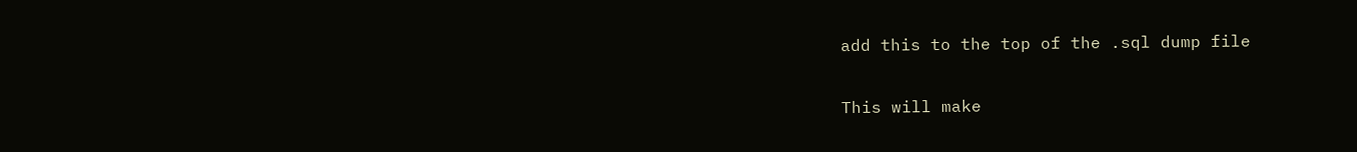add this to the top of the .sql dump file


This will make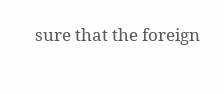sure that the foreign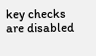key checks are disabled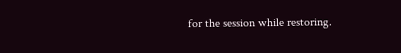for the session while restoring.